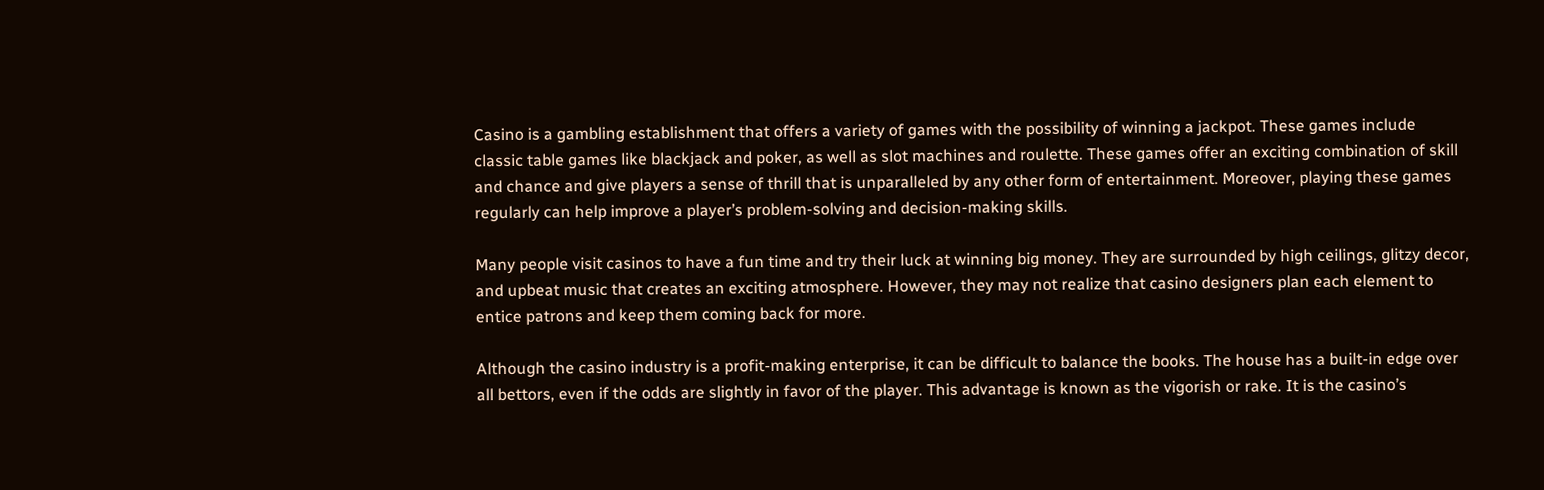Casino is a gambling establishment that offers a variety of games with the possibility of winning a jackpot. These games include classic table games like blackjack and poker, as well as slot machines and roulette. These games offer an exciting combination of skill and chance and give players a sense of thrill that is unparalleled by any other form of entertainment. Moreover, playing these games regularly can help improve a player’s problem-solving and decision-making skills.

Many people visit casinos to have a fun time and try their luck at winning big money. They are surrounded by high ceilings, glitzy decor, and upbeat music that creates an exciting atmosphere. However, they may not realize that casino designers plan each element to entice patrons and keep them coming back for more.

Although the casino industry is a profit-making enterprise, it can be difficult to balance the books. The house has a built-in edge over all bettors, even if the odds are slightly in favor of the player. This advantage is known as the vigorish or rake. It is the casino’s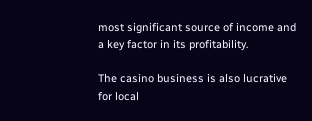most significant source of income and a key factor in its profitability.

The casino business is also lucrative for local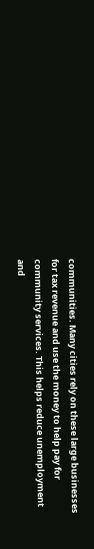communities. Many cities rely on these large businesses for tax revenue and use the money to help pay for community services. This helps reduce unemployment and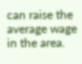can raise the average wage in the area.